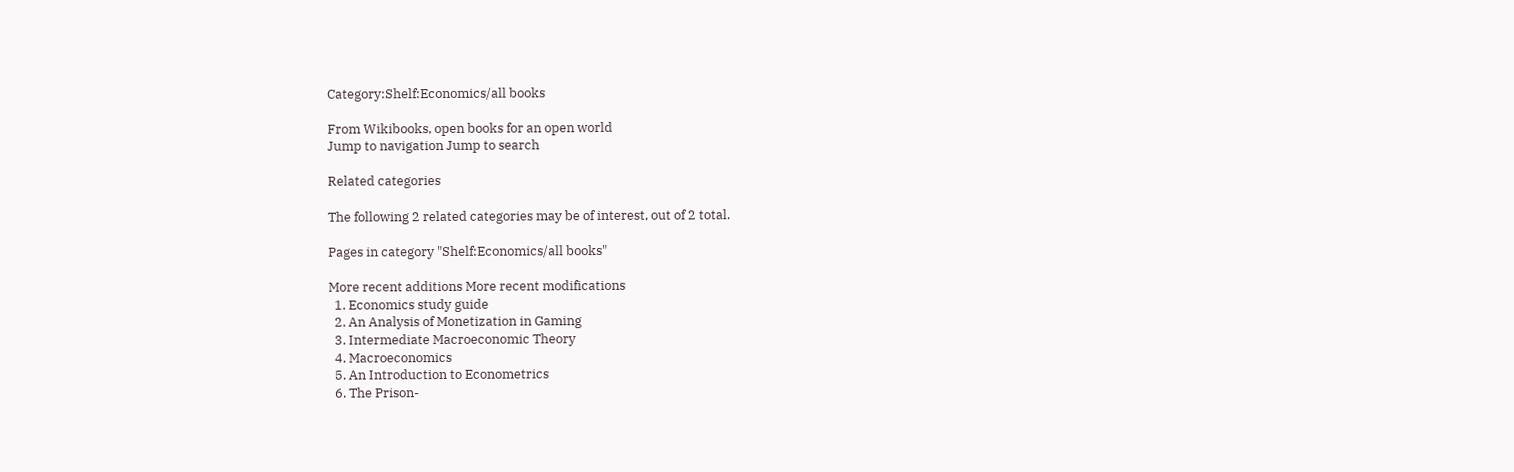Category:Shelf:Economics/all books

From Wikibooks, open books for an open world
Jump to navigation Jump to search

Related categories

The following 2 related categories may be of interest, out of 2 total.

Pages in category "Shelf:Economics/all books"

More recent additions More recent modifications
  1. Economics study guide
  2. An Analysis of Monetization in Gaming
  3. Intermediate Macroeconomic Theory
  4. Macroeconomics
  5. An Introduction to Econometrics
  6. The Prison-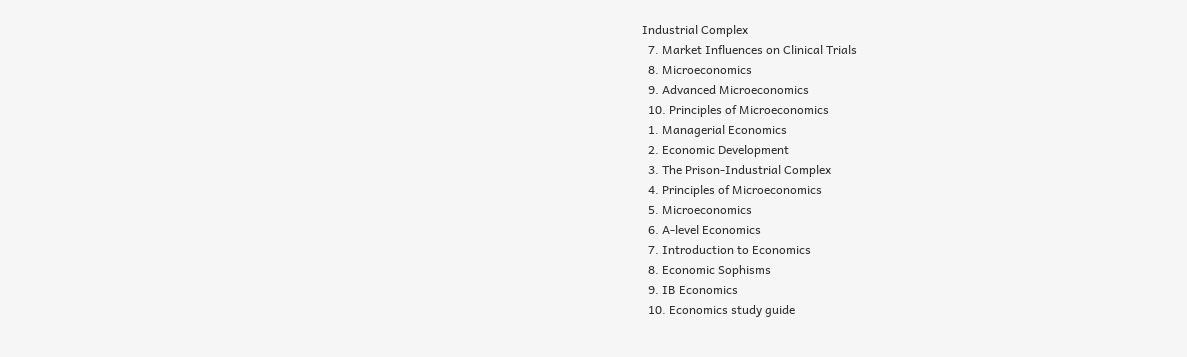Industrial Complex
  7. Market Influences on Clinical Trials
  8. Microeconomics
  9. Advanced Microeconomics
  10. Principles of Microeconomics
  1. Managerial Economics
  2. Economic Development
  3. The Prison-Industrial Complex
  4. Principles of Microeconomics
  5. Microeconomics
  6. A-level Economics
  7. Introduction to Economics
  8. Economic Sophisms
  9. IB Economics
  10. Economics study guide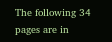The following 34 pages are in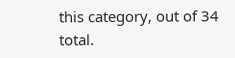this category, out of 34 total.